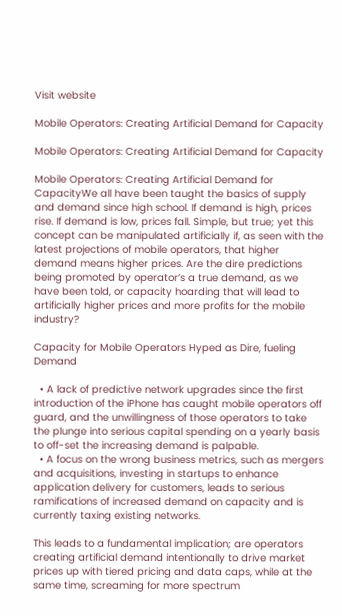Visit website

Mobile Operators: Creating Artificial Demand for Capacity

Mobile Operators: Creating Artificial Demand for Capacity

Mobile Operators: Creating Artificial Demand for CapacityWe all have been taught the basics of supply and demand since high school. If demand is high, prices rise. If demand is low, prices fall. Simple, but true; yet this concept can be manipulated artificially if, as seen with the latest projections of mobile operators, that higher demand means higher prices. Are the dire predictions being promoted by operator’s a true demand, as we have been told, or capacity hoarding that will lead to artificially higher prices and more profits for the mobile industry?

Capacity for Mobile Operators Hyped as Dire, fueling Demand

  • A lack of predictive network upgrades since the first introduction of the iPhone has caught mobile operators off guard, and the unwillingness of those operators to take the plunge into serious capital spending on a yearly basis to off-set the increasing demand is palpable.
  • A focus on the wrong business metrics, such as mergers and acquisitions, investing in startups to enhance application delivery for customers, leads to serious ramifications of increased demand on capacity and is currently taxing existing networks.

This leads to a fundamental implication; are operators creating artificial demand intentionally to drive market prices up with tiered pricing and data caps, while at the same time, screaming for more spectrum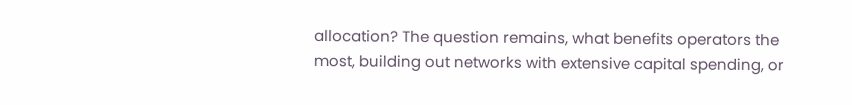allocation? The question remains, what benefits operators the most, building out networks with extensive capital spending, or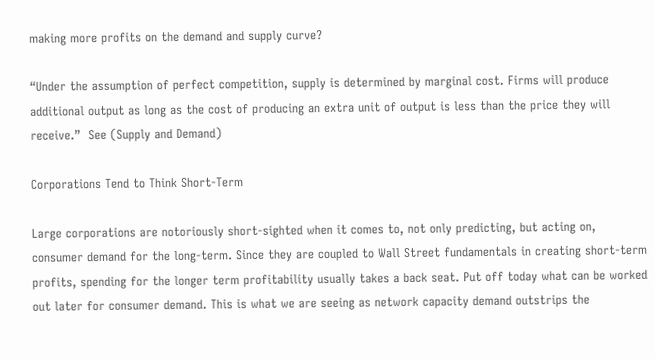making more profits on the demand and supply curve?

“Under the assumption of perfect competition, supply is determined by marginal cost. Firms will produce additional output as long as the cost of producing an extra unit of output is less than the price they will receive.”  See (Supply and Demand)

Corporations Tend to Think Short-Term

Large corporations are notoriously short-sighted when it comes to, not only predicting, but acting on, consumer demand for the long-term. Since they are coupled to Wall Street fundamentals in creating short-term profits, spending for the longer term profitability usually takes a back seat. Put off today what can be worked out later for consumer demand. This is what we are seeing as network capacity demand outstrips the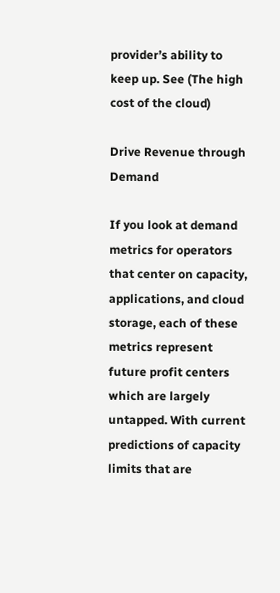provider’s ability to keep up. See (The high cost of the cloud)

Drive Revenue through Demand

If you look at demand metrics for operators that center on capacity, applications, and cloud storage, each of these metrics represent future profit centers which are largely untapped. With current predictions of capacity limits that are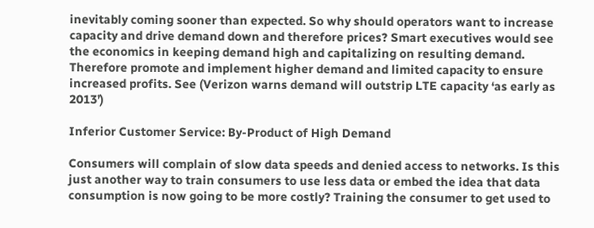inevitably coming sooner than expected. So why should operators want to increase capacity and drive demand down and therefore prices? Smart executives would see the economics in keeping demand high and capitalizing on resulting demand. Therefore promote and implement higher demand and limited capacity to ensure increased profits. See (Verizon warns demand will outstrip LTE capacity ‘as early as 2013’)

Inferior Customer Service: By-Product of High Demand

Consumers will complain of slow data speeds and denied access to networks. Is this just another way to train consumers to use less data or embed the idea that data consumption is now going to be more costly? Training the consumer to get used to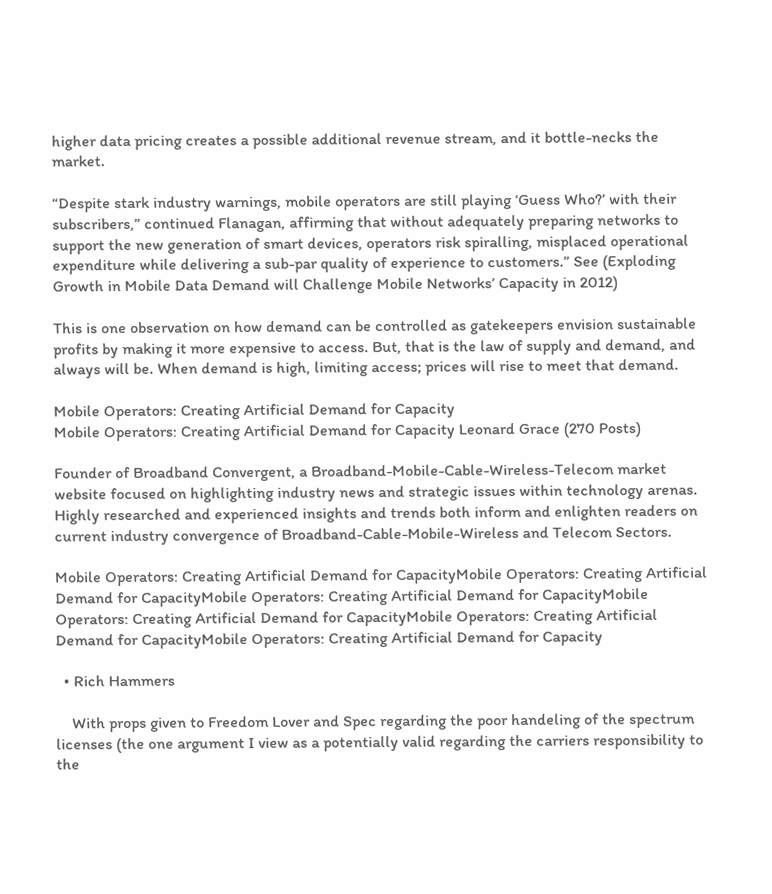higher data pricing creates a possible additional revenue stream, and it bottle-necks the market.

“Despite stark industry warnings, mobile operators are still playing ‘Guess Who?’ with their subscribers,” continued Flanagan, affirming that without adequately preparing networks to support the new generation of smart devices, operators risk spiralling, misplaced operational expenditure while delivering a sub-par quality of experience to customers.” See (Exploding Growth in Mobile Data Demand will Challenge Mobile Networks’ Capacity in 2012)

This is one observation on how demand can be controlled as gatekeepers envision sustainable profits by making it more expensive to access. But, that is the law of supply and demand, and always will be. When demand is high, limiting access; prices will rise to meet that demand.

Mobile Operators: Creating Artificial Demand for Capacity
Mobile Operators: Creating Artificial Demand for Capacity Leonard Grace (270 Posts)

Founder of Broadband Convergent, a Broadband-Mobile-Cable-Wireless-Telecom market website focused on highlighting industry news and strategic issues within technology arenas. Highly researched and experienced insights and trends both inform and enlighten readers on current industry convergence of Broadband-Cable-Mobile-Wireless and Telecom Sectors.

Mobile Operators: Creating Artificial Demand for CapacityMobile Operators: Creating Artificial Demand for CapacityMobile Operators: Creating Artificial Demand for CapacityMobile Operators: Creating Artificial Demand for CapacityMobile Operators: Creating Artificial Demand for CapacityMobile Operators: Creating Artificial Demand for Capacity

  • Rich Hammers

    With props given to Freedom Lover and Spec regarding the poor handeling of the spectrum licenses (the one argument I view as a potentially valid regarding the carriers responsibility to the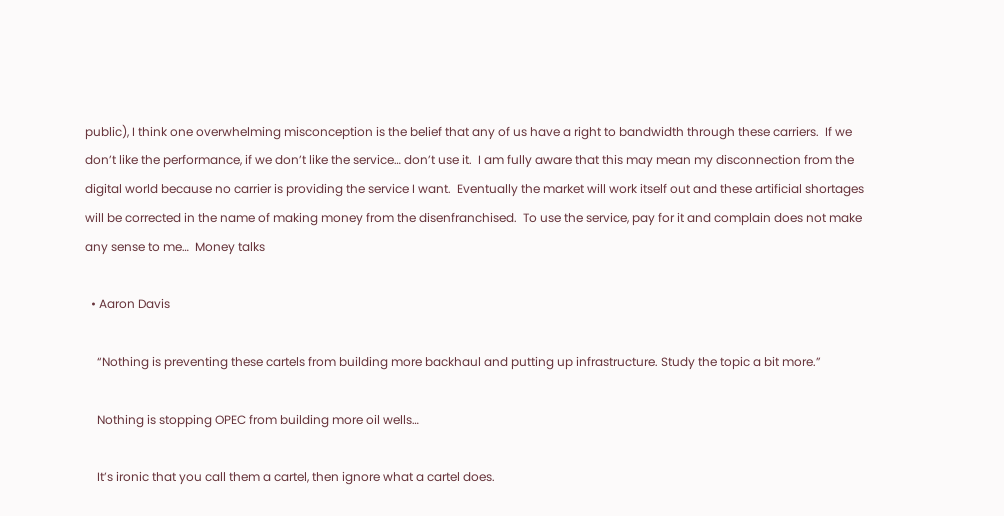public), I think one overwhelming misconception is the belief that any of us have a right to bandwidth through these carriers.  If we don’t like the performance, if we don’t like the service… don’t use it.  I am fully aware that this may mean my disconnection from the digital world because no carrier is providing the service I want.  Eventually the market will work itself out and these artificial shortages will be corrected in the name of making money from the disenfranchised.  To use the service, pay for it and complain does not make any sense to me…  Money talks

  • Aaron Davis

    “Nothing is preventing these cartels from building more backhaul and putting up infrastructure. Study the topic a bit more.”

    Nothing is stopping OPEC from building more oil wells…

    It’s ironic that you call them a cartel, then ignore what a cartel does.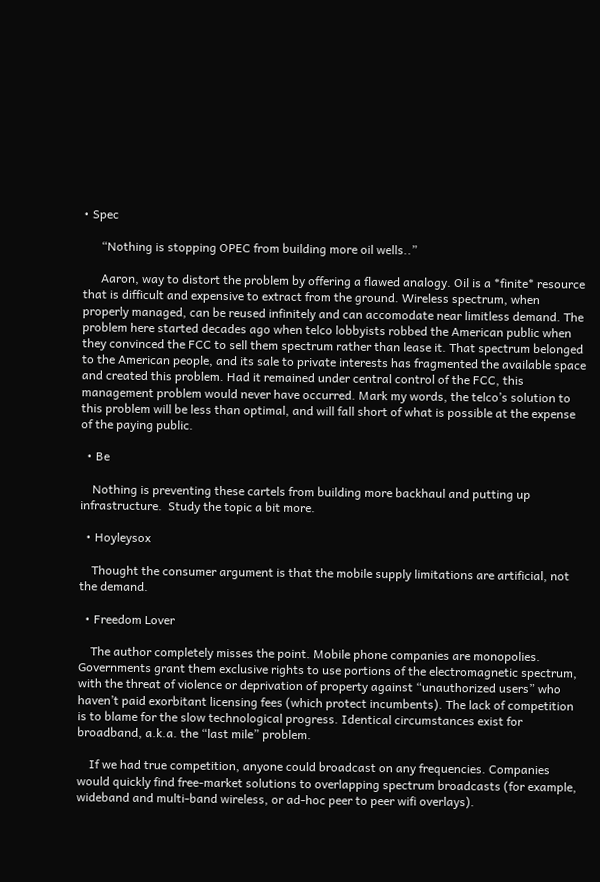• Spec

      “Nothing is stopping OPEC from building more oil wells..”

      Aaron, way to distort the problem by offering a flawed analogy. Oil is a *finite* resource that is difficult and expensive to extract from the ground. Wireless spectrum, when properly managed, can be reused infinitely and can accomodate near limitless demand. The problem here started decades ago when telco lobbyists robbed the American public when they convinced the FCC to sell them spectrum rather than lease it. That spectrum belonged to the American people, and its sale to private interests has fragmented the available space and created this problem. Had it remained under central control of the FCC, this management problem would never have occurred. Mark my words, the telco’s solution to this problem will be less than optimal, and will fall short of what is possible at the expense of the paying public.

  • Be

    Nothing is preventing these cartels from building more backhaul and putting up infrastructure.  Study the topic a bit more.

  • Hoyleysox

    Thought the consumer argument is that the mobile supply limitations are artificial, not the demand.

  • Freedom Lover

    The author completely misses the point. Mobile phone companies are monopolies. Governments grant them exclusive rights to use portions of the electromagnetic spectrum, with the threat of violence or deprivation of property against “unauthorized users” who haven’t paid exorbitant licensing fees (which protect incumbents). The lack of competition is to blame for the slow technological progress. Identical circumstances exist for broadband, a.k.a. the “last mile” problem.

    If we had true competition, anyone could broadcast on any frequencies. Companies would quickly find free-market solutions to overlapping spectrum broadcasts (for example, wideband and multi-band wireless, or ad-hoc peer to peer wifi overlays).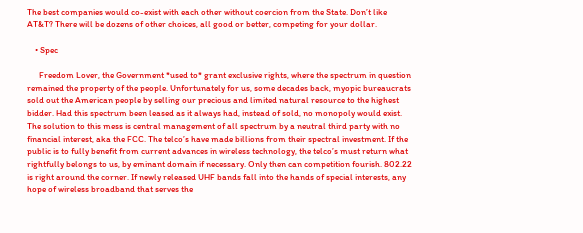The best companies would co-exist with each other without coercion from the State. Don’t like AT&T? There will be dozens of other choices, all good or better, competing for your dollar.

    • Spec

      Freedom Lover, the Government *used to* grant exclusive rights, where the spectrum in question remained the property of the people. Unfortunately for us, some decades back, myopic bureaucrats sold out the American people by selling our precious and limited natural resource to the highest bidder. Had this spectrum been leased as it always had, instead of sold, no monopoly would exist. The solution to this mess is central management of all spectrum by a neutral third party with no financial interest, aka the FCC. The telco’s have made billions from their spectral investment. If the public is to fully benefit from current advances in wireless technology, the telco’s must return what rightfully belongs to us, by eminant domain if necessary. Only then can competition fourish. 802.22 is right around the corner. If newly released UHF bands fall into the hands of special interests, any hope of wireless broadband that serves the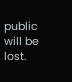public will be lost.